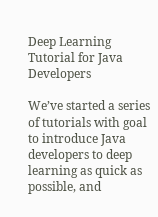Deep Learning Tutorial for Java Developers

We’ve started a series of tutorials with goal to introduce Java developers to deep learning as quick as possible, and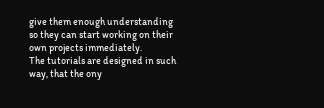give them enough understanding so they can start working on their own projects immediately.
The tutorials are designed in such way, that the ony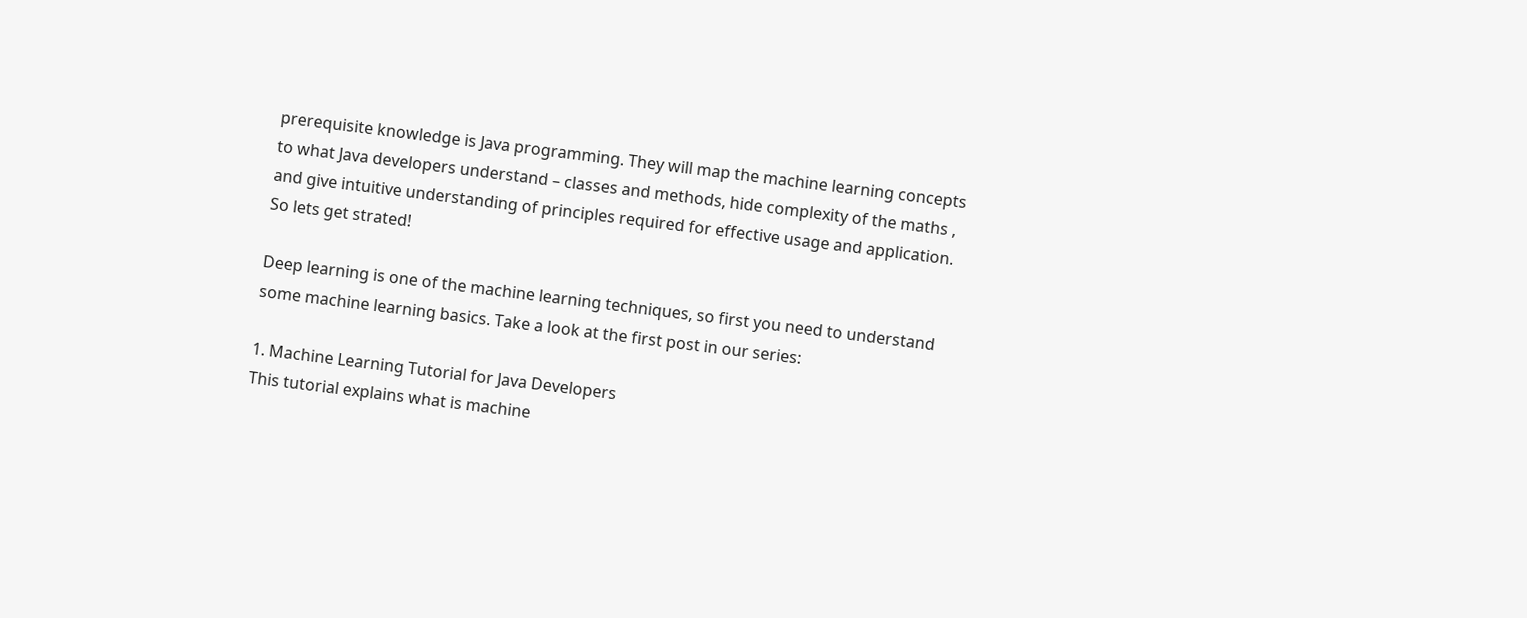prerequisite knowledge is Java programming. They will map the machine learning concepts to what Java developers understand – classes and methods, hide complexity of the maths , and give intuitive understanding of principles required for effective usage and application. So lets get strated!

Deep learning is one of the machine learning techniques, so first you need to understand some machine learning basics. Take a look at the first post in our series:

1. Machine Learning Tutorial for Java Developers
This tutorial explains what is machine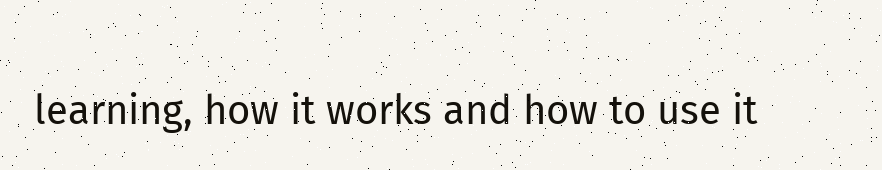learning, how it works and how to use it